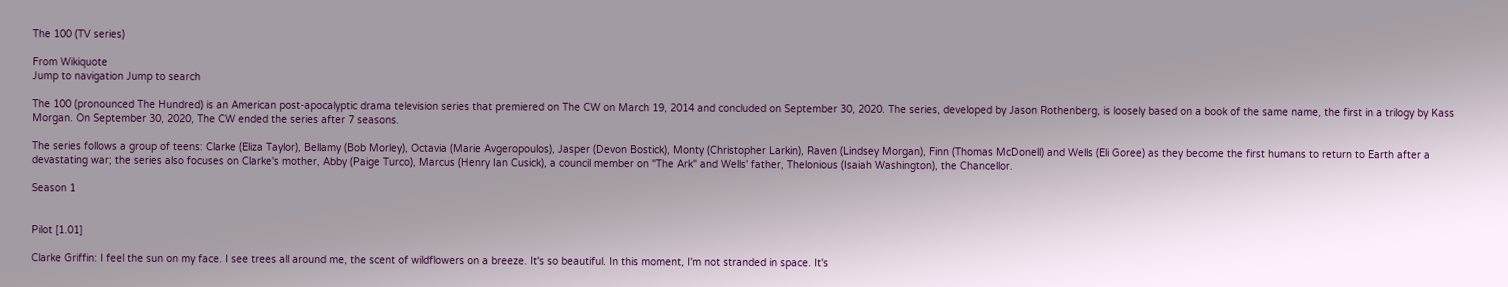The 100 (TV series)

From Wikiquote
Jump to navigation Jump to search

The 100 (pronounced The Hundred) is an American post-apocalyptic drama television series that premiered on The CW on March 19, 2014 and concluded on September 30, 2020. The series, developed by Jason Rothenberg, is loosely based on a book of the same name, the first in a trilogy by Kass Morgan. On September 30, 2020, The CW ended the series after 7 seasons.

The series follows a group of teens: Clarke (Eliza Taylor), Bellamy (Bob Morley), Octavia (Marie Avgeropoulos), Jasper (Devon Bostick), Monty (Christopher Larkin), Raven (Lindsey Morgan), Finn (Thomas McDonell) and Wells (Eli Goree) as they become the first humans to return to Earth after a devastating war; the series also focuses on Clarke's mother, Abby (Paige Turco), Marcus (Henry Ian Cusick), a council member on "The Ark" and Wells' father, Thelonious (Isaiah Washington), the Chancellor.

Season 1


Pilot [1.01]

Clarke Griffin: I feel the sun on my face. I see trees all around me, the scent of wildflowers on a breeze. It's so beautiful. In this moment, I'm not stranded in space. It's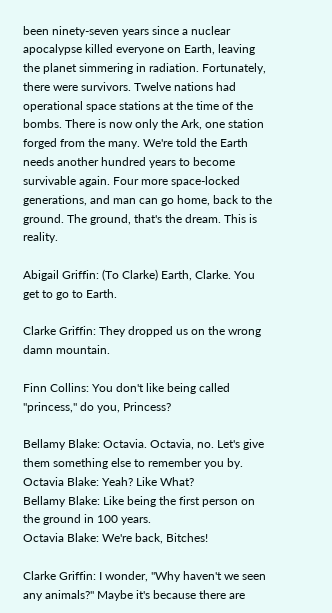been ninety-seven years since a nuclear apocalypse killed everyone on Earth, leaving the planet simmering in radiation. Fortunately, there were survivors. Twelve nations had operational space stations at the time of the bombs. There is now only the Ark, one station forged from the many. We're told the Earth needs another hundred years to become survivable again. Four more space-locked generations, and man can go home, back to the ground. The ground, that's the dream. This is reality.

Abigail Griffin: (To Clarke) Earth, Clarke. You get to go to Earth.

Clarke Griffin: They dropped us on the wrong damn mountain.

Finn Collins: You don't like being called "princess," do you, Princess?

Bellamy Blake: Octavia. Octavia, no. Let's give them something else to remember you by.
Octavia Blake: Yeah? Like What?
Bellamy Blake: Like being the first person on the ground in 100 years.
Octavia Blake: We're back, Bitches!

Clarke Griffin: I wonder, "Why haven't we seen any animals?" Maybe it's because there are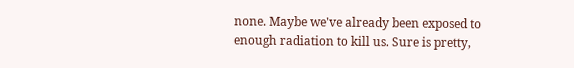none. Maybe we've already been exposed to enough radiation to kill us. Sure is pretty,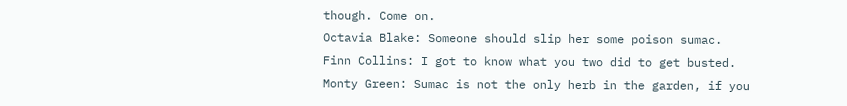though. Come on.
Octavia Blake: Someone should slip her some poison sumac.
Finn Collins: I got to know what you two did to get busted.
Monty Green: Sumac is not the only herb in the garden, if you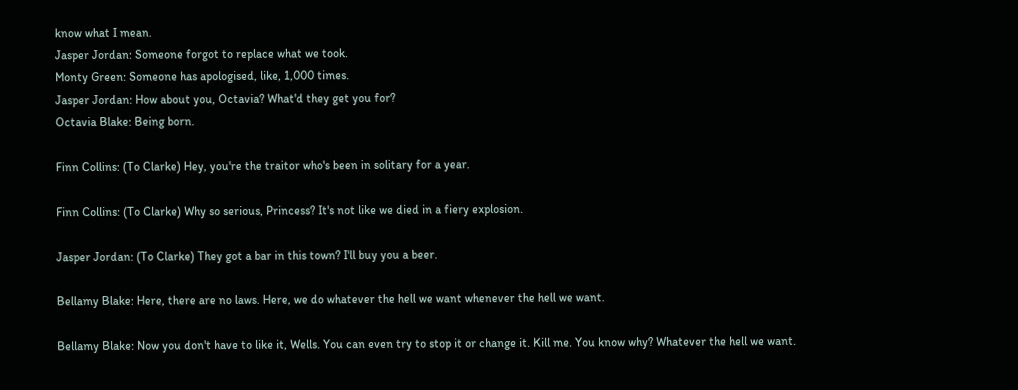know what I mean.
Jasper Jordan: Someone forgot to replace what we took.
Monty Green: Someone has apologised, like, 1,000 times.
Jasper Jordan: How about you, Octavia? What'd they get you for?
Octavia Blake: Being born.

Finn Collins: (To Clarke) Hey, you're the traitor who's been in solitary for a year.

Finn Collins: (To Clarke) Why so serious, Princess? It's not like we died in a fiery explosion.

Jasper Jordan: (To Clarke) They got a bar in this town? I'll buy you a beer.

Bellamy Blake: Here, there are no laws. Here, we do whatever the hell we want whenever the hell we want.

Bellamy Blake: Now you don't have to like it, Wells. You can even try to stop it or change it. Kill me. You know why? Whatever the hell we want.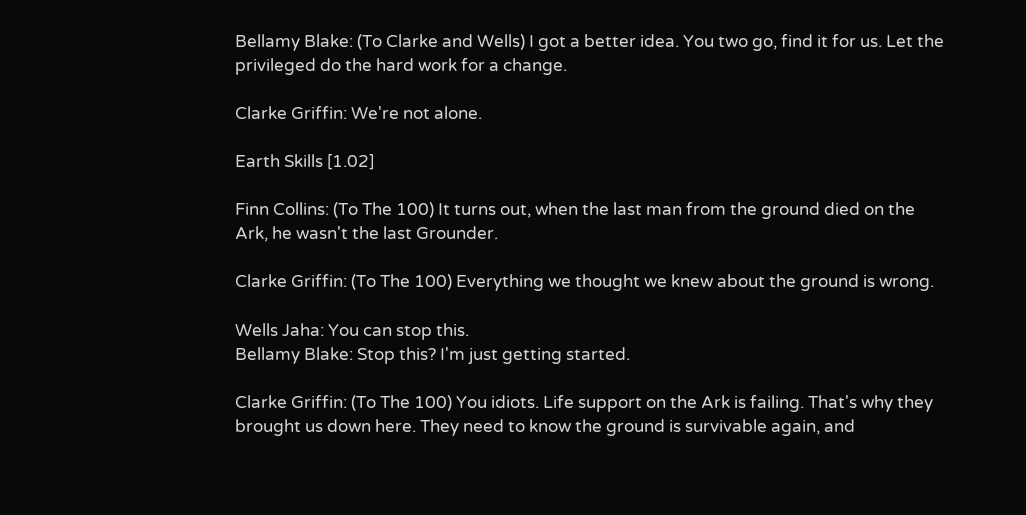Bellamy Blake: (To Clarke and Wells) I got a better idea. You two go, find it for us. Let the privileged do the hard work for a change.

Clarke Griffin: We're not alone.

Earth Skills [1.02]

Finn Collins: (To The 100) It turns out, when the last man from the ground died on the Ark, he wasn't the last Grounder.

Clarke Griffin: (To The 100) Everything we thought we knew about the ground is wrong.

Wells Jaha: You can stop this.
Bellamy Blake: Stop this? I'm just getting started.

Clarke Griffin: (To The 100) You idiots. Life support on the Ark is failing. That's why they brought us down here. They need to know the ground is survivable again, and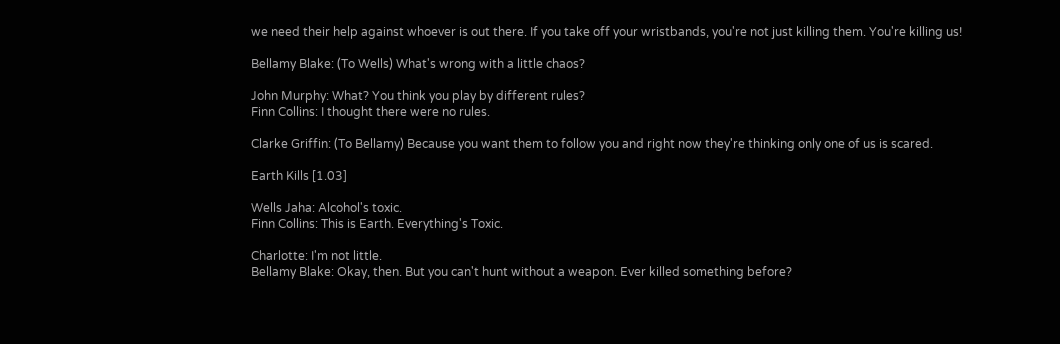we need their help against whoever is out there. If you take off your wristbands, you're not just killing them. You're killing us!

Bellamy Blake: (To Wells) What's wrong with a little chaos?

John Murphy: What? You think you play by different rules?
Finn Collins: I thought there were no rules.

Clarke Griffin: (To Bellamy) Because you want them to follow you and right now they're thinking only one of us is scared.

Earth Kills [1.03]

Wells Jaha: Alcohol's toxic.
Finn Collins: This is Earth. Everything's Toxic.

Charlotte: I'm not little.
Bellamy Blake: Okay, then. But you can't hunt without a weapon. Ever killed something before?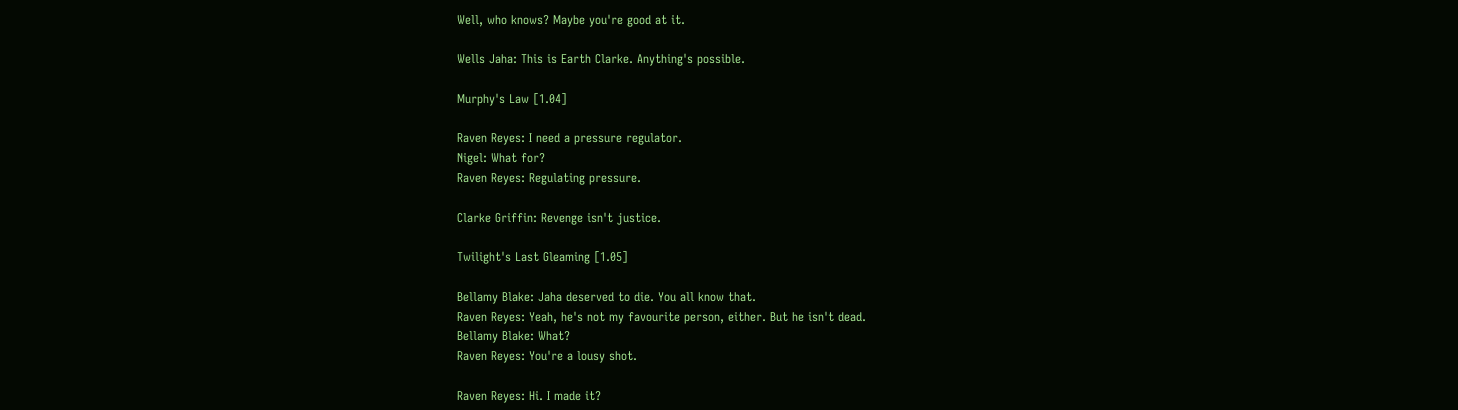Well, who knows? Maybe you're good at it.

Wells Jaha: This is Earth Clarke. Anything's possible.

Murphy's Law [1.04]

Raven Reyes: I need a pressure regulator.
Nigel: What for?
Raven Reyes: Regulating pressure.

Clarke Griffin: Revenge isn't justice.

Twilight's Last Gleaming [1.05]

Bellamy Blake: Jaha deserved to die. You all know that.
Raven Reyes: Yeah, he's not my favourite person, either. But he isn't dead.
Bellamy Blake: What?
Raven Reyes: You're a lousy shot.

Raven Reyes: Hi. I made it?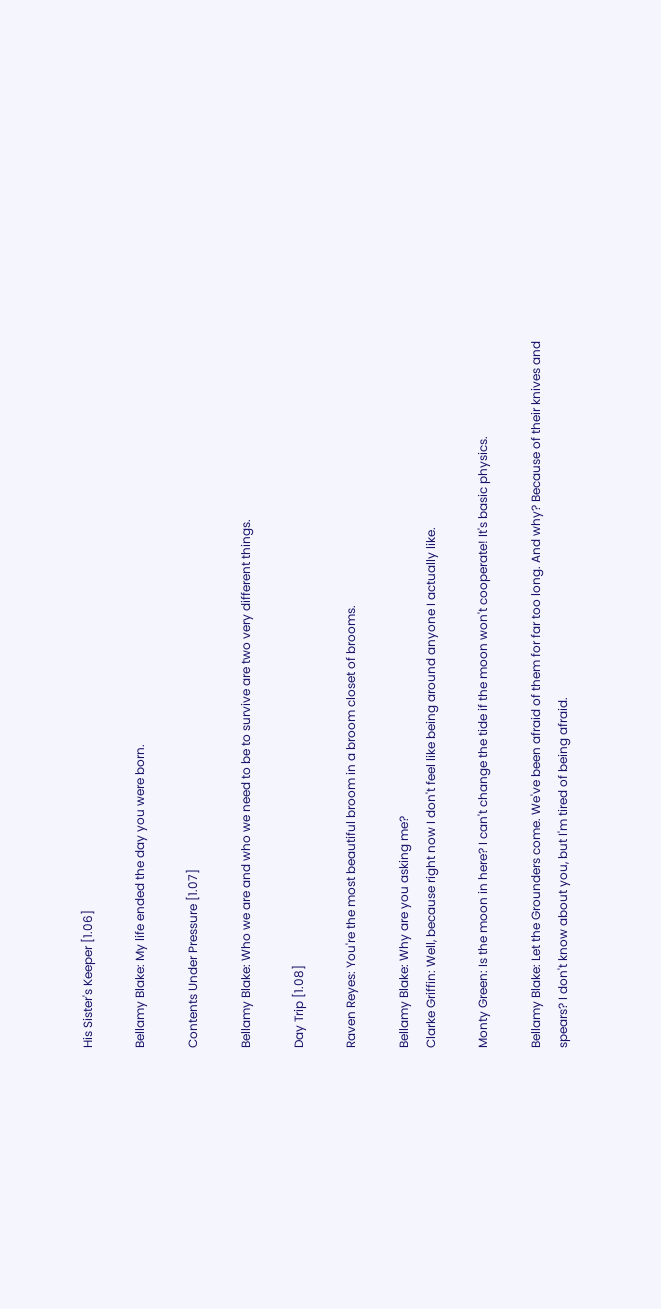His Sister's Keeper [1.06]

Bellamy Blake: My life ended the day you were born.

Contents Under Pressure [1.07]

Bellamy Blake: Who we are and who we need to be to survive are two very different things.

Day Trip [1.08]

Raven Reyes: You're the most beautiful broom in a broom closet of brooms.

Bellamy Blake: Why are you asking me?
Clarke Griffin: Well, because right now I don't feel like being around anyone I actually like.

Monty Green: Is the moon in here? I can't change the tide if the moon won't cooperate! It's basic physics.

Bellamy Blake: Let the Grounders come. We've been afraid of them for far too long. And why? Because of their knives and spears? I don't know about you, but I'm tired of being afraid.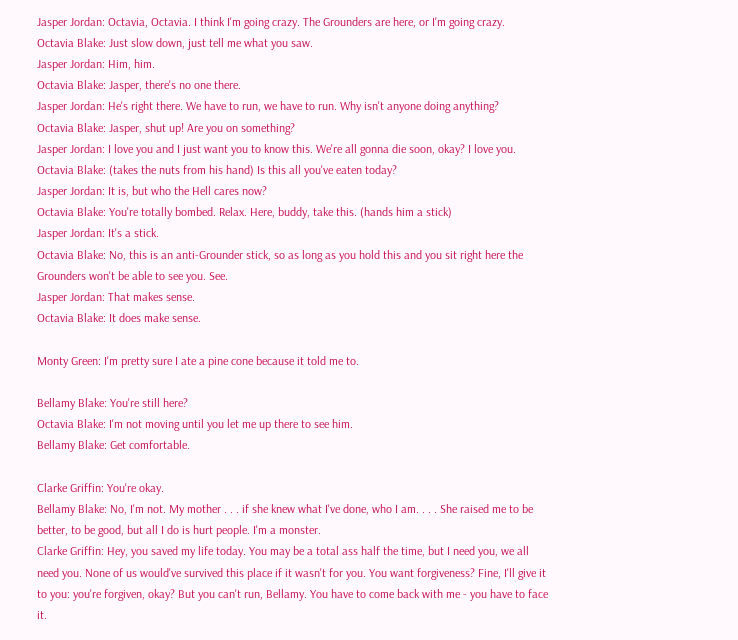Jasper Jordan: Octavia, Octavia. I think I'm going crazy. The Grounders are here, or I'm going crazy.
Octavia Blake: Just slow down, just tell me what you saw.
Jasper Jordan: Him, him.
Octavia Blake: Jasper, there's no one there.
Jasper Jordan: He's right there. We have to run, we have to run. Why isn't anyone doing anything?
Octavia Blake: Jasper, shut up! Are you on something?
Jasper Jordan: I love you and I just want you to know this. We're all gonna die soon, okay? I love you.
Octavia Blake: (takes the nuts from his hand) Is this all you've eaten today?
Jasper Jordan: It is, but who the Hell cares now?
Octavia Blake: You're totally bombed. Relax. Here, buddy, take this. (hands him a stick)
Jasper Jordan: It's a stick.
Octavia Blake: No, this is an anti-Grounder stick, so as long as you hold this and you sit right here the Grounders won't be able to see you. See.
Jasper Jordan: That makes sense.
Octavia Blake: It does make sense.

Monty Green: I'm pretty sure I ate a pine cone because it told me to.

Bellamy Blake: You're still here?
Octavia Blake: I'm not moving until you let me up there to see him.
Bellamy Blake: Get comfortable.

Clarke Griffin: You're okay.
Bellamy Blake: No, I'm not. My mother . . . if she knew what I've done, who I am. . . . She raised me to be better, to be good, but all I do is hurt people. I'm a monster.
Clarke Griffin: Hey, you saved my life today. You may be a total ass half the time, but I need you, we all need you. None of us would've survived this place if it wasn't for you. You want forgiveness? Fine, I'll give it to you: you're forgiven, okay? But you can't run, Bellamy. You have to come back with me - you have to face it.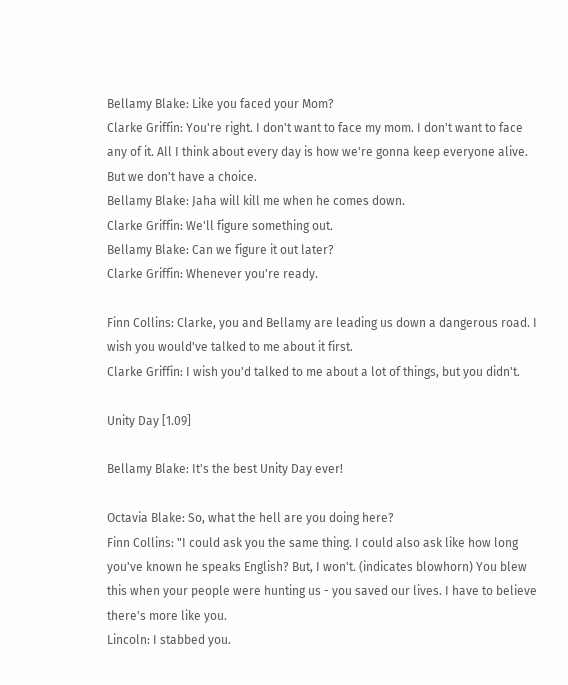Bellamy Blake: Like you faced your Mom?
Clarke Griffin: You're right. I don't want to face my mom. I don't want to face any of it. All I think about every day is how we're gonna keep everyone alive. But we don't have a choice.
Bellamy Blake: Jaha will kill me when he comes down.
Clarke Griffin: We'll figure something out.
Bellamy Blake: Can we figure it out later?
Clarke Griffin: Whenever you're ready.

Finn Collins: Clarke, you and Bellamy are leading us down a dangerous road. I wish you would've talked to me about it first.
Clarke Griffin: I wish you'd talked to me about a lot of things, but you didn't.

Unity Day [1.09]

Bellamy Blake: It's the best Unity Day ever!

Octavia Blake: So, what the hell are you doing here?
Finn Collins: "I could ask you the same thing. I could also ask like how long you've known he speaks English? But, I won't. (indicates blowhorn) You blew this when your people were hunting us - you saved our lives. I have to believe there's more like you.
Lincoln: I stabbed you.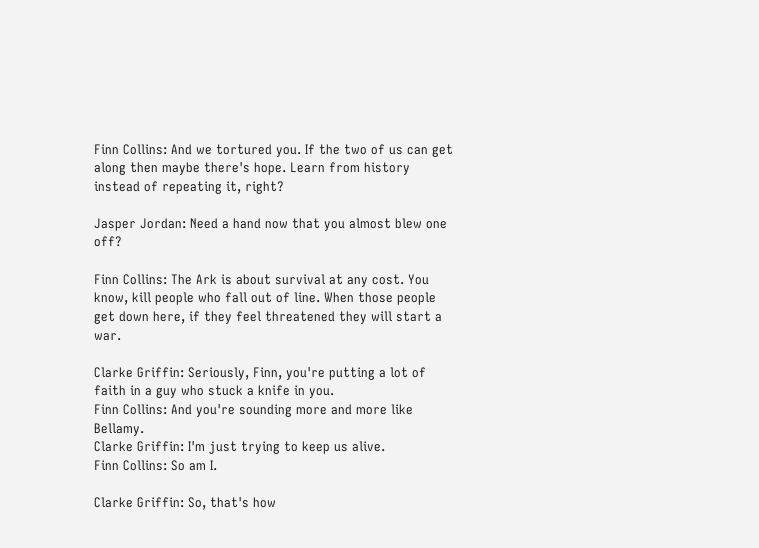Finn Collins: And we tortured you. If the two of us can get along then maybe there's hope. Learn from history instead of repeating it, right?

Jasper Jordan: Need a hand now that you almost blew one off?

Finn Collins: The Ark is about survival at any cost. You know, kill people who fall out of line. When those people get down here, if they feel threatened they will start a war.

Clarke Griffin: Seriously, Finn, you're putting a lot of faith in a guy who stuck a knife in you.
Finn Collins: And you're sounding more and more like Bellamy.
Clarke Griffin: I'm just trying to keep us alive.
Finn Collins: So am I.

Clarke Griffin: So, that's how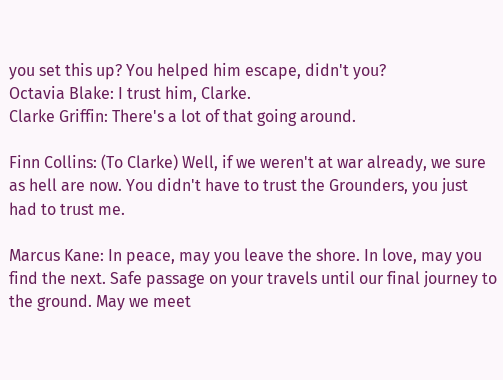you set this up? You helped him escape, didn't you?
Octavia Blake: I trust him, Clarke.
Clarke Griffin: There's a lot of that going around.

Finn Collins: (To Clarke) Well, if we weren't at war already, we sure as hell are now. You didn't have to trust the Grounders, you just had to trust me.

Marcus Kane: In peace, may you leave the shore. In love, may you find the next. Safe passage on your travels until our final journey to the ground. May we meet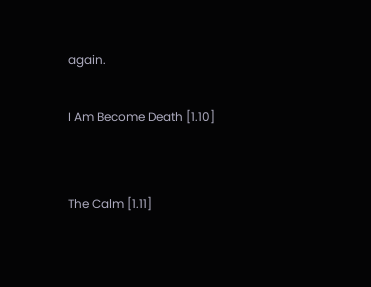again.

I Am Become Death [1.10]


The Calm [1.11]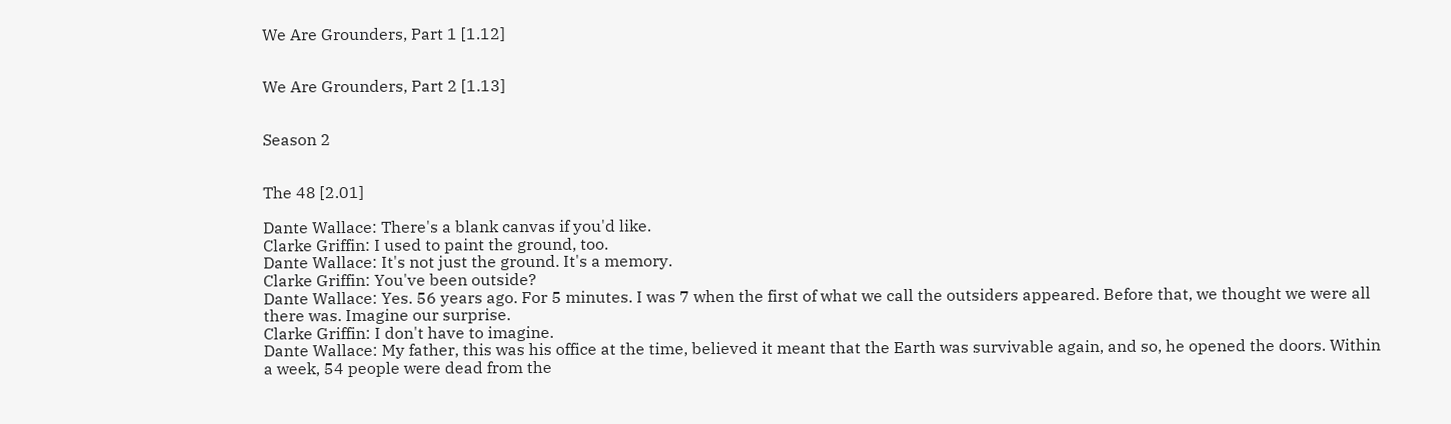We Are Grounders, Part 1 [1.12]


We Are Grounders, Part 2 [1.13]


Season 2


The 48 [2.01]

Dante Wallace: There's a blank canvas if you'd like.
Clarke Griffin: I used to paint the ground, too.
Dante Wallace: It's not just the ground. It's a memory.
Clarke Griffin: You've been outside?
Dante Wallace: Yes. 56 years ago. For 5 minutes. I was 7 when the first of what we call the outsiders appeared. Before that, we thought we were all there was. Imagine our surprise.
Clarke Griffin: I don't have to imagine.
Dante Wallace: My father, this was his office at the time, believed it meant that the Earth was survivable again, and so, he opened the doors. Within a week, 54 people were dead from the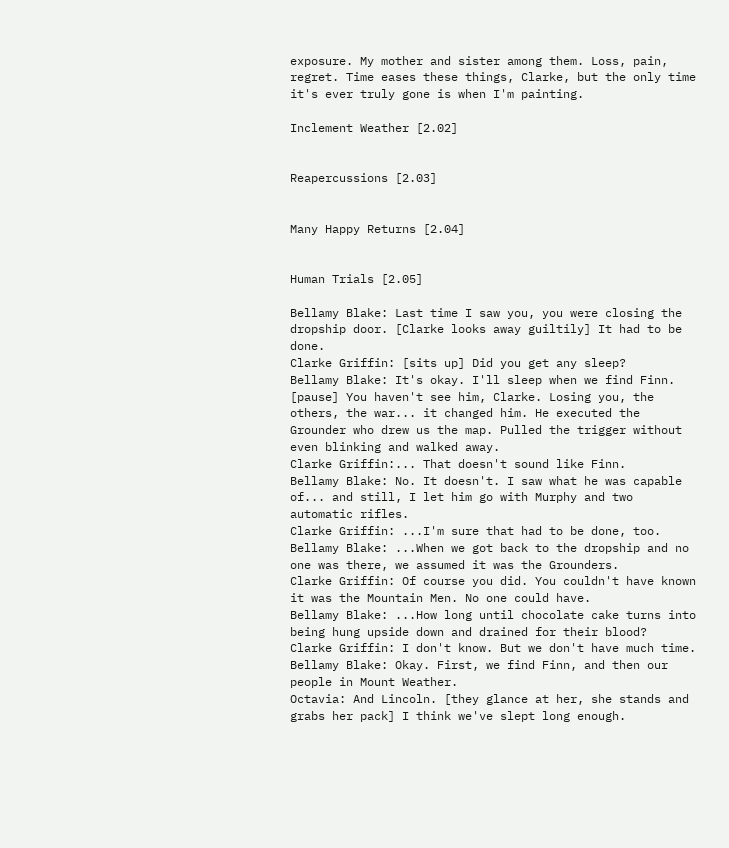exposure. My mother and sister among them. Loss, pain, regret. Time eases these things, Clarke, but the only time it's ever truly gone is when I'm painting.

Inclement Weather [2.02]


Reapercussions [2.03]


Many Happy Returns [2.04]


Human Trials [2.05]

Bellamy Blake: Last time I saw you, you were closing the dropship door. [Clarke looks away guiltily] It had to be done.
Clarke Griffin: [sits up] Did you get any sleep?
Bellamy Blake: It's okay. I'll sleep when we find Finn. [pause] You haven't see him, Clarke. Losing you, the others, the war... it changed him. He executed the Grounder who drew us the map. Pulled the trigger without even blinking and walked away.
Clarke Griffin:... That doesn't sound like Finn.
Bellamy Blake: No. It doesn't. I saw what he was capable of... and still, I let him go with Murphy and two automatic rifles.
Clarke Griffin: ...I'm sure that had to be done, too.
Bellamy Blake: ...When we got back to the dropship and no one was there, we assumed it was the Grounders.
Clarke Griffin: Of course you did. You couldn't have known it was the Mountain Men. No one could have.
Bellamy Blake: ...How long until chocolate cake turns into being hung upside down and drained for their blood?
Clarke Griffin: I don't know. But we don't have much time.
Bellamy Blake: Okay. First, we find Finn, and then our people in Mount Weather.
Octavia: And Lincoln. [they glance at her, she stands and grabs her pack] I think we've slept long enough.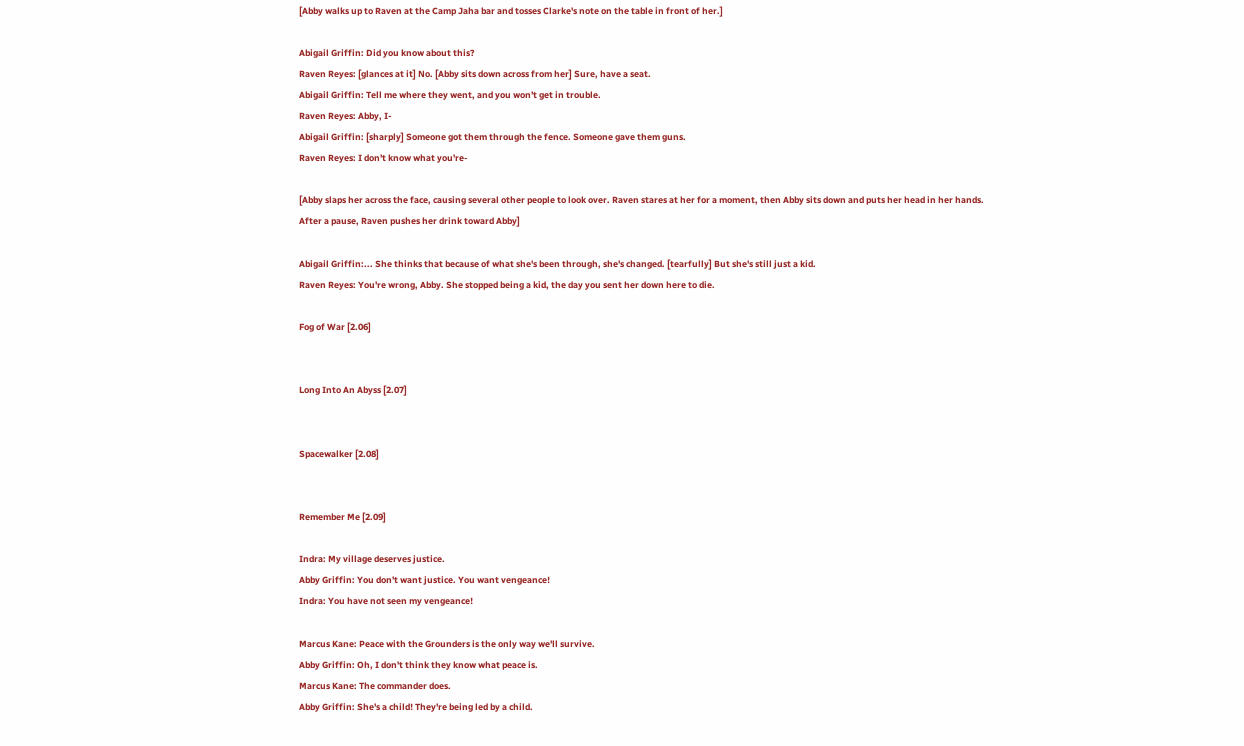[Abby walks up to Raven at the Camp Jaha bar and tosses Clarke's note on the table in front of her.]

Abigail Griffin: Did you know about this?
Raven Reyes: [glances at it] No. [Abby sits down across from her] Sure, have a seat.
Abigail Griffin: Tell me where they went, and you won't get in trouble.
Raven Reyes: Abby, I-
Abigail Griffin: [sharply] Someone got them through the fence. Someone gave them guns.
Raven Reyes: I don't know what you're-

[Abby slaps her across the face, causing several other people to look over. Raven stares at her for a moment, then Abby sits down and puts her head in her hands. After a pause, Raven pushes her drink toward Abby]

Abigail Griffin:... She thinks that because of what she's been through, she's changed. [tearfully] But she's still just a kid.
Raven Reyes: You're wrong, Abby. She stopped being a kid, the day you sent her down here to die.

Fog of War [2.06]


Long Into An Abyss [2.07]


Spacewalker [2.08]


Remember Me [2.09]

Indra: My village deserves justice.
Abby Griffin: You don't want justice. You want vengeance!
Indra: You have not seen my vengeance!

Marcus Kane: Peace with the Grounders is the only way we'll survive.
Abby Griffin: Oh, I don't think they know what peace is.
Marcus Kane: The commander does.
Abby Griffin: She's a child! They're being led by a child.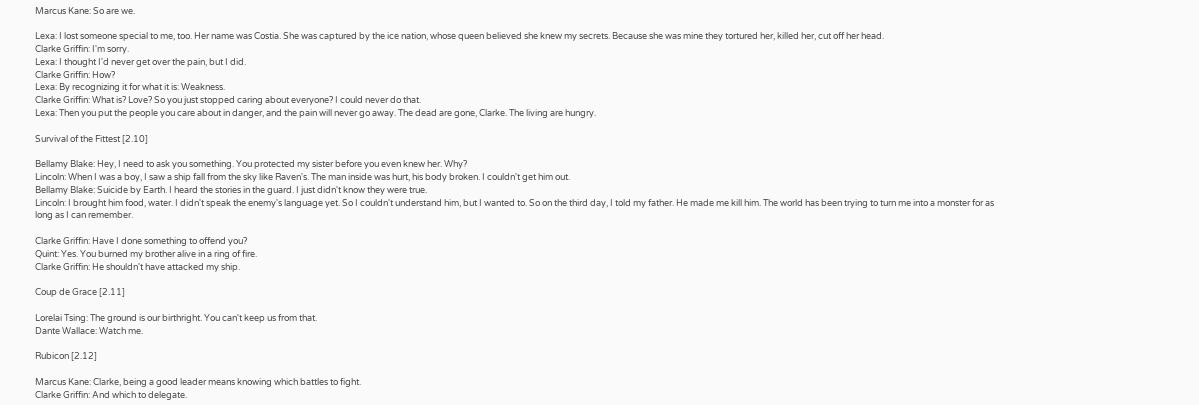Marcus Kane: So are we.

Lexa: I lost someone special to me, too. Her name was Costia. She was captured by the ice nation, whose queen believed she knew my secrets. Because she was mine they tortured her, killed her, cut off her head.
Clarke Griffin: I'm sorry.
Lexa: I thought I'd never get over the pain, but I did.
Clarke Griffin: How?
Lexa: By recognizing it for what it is: Weakness.
Clarke Griffin: What is? Love? So you just stopped caring about everyone? I could never do that.
Lexa: Then you put the people you care about in danger, and the pain will never go away. The dead are gone, Clarke. The living are hungry.

Survival of the Fittest [2.10]

Bellamy Blake: Hey, I need to ask you something. You protected my sister before you even knew her. Why?
Lincoln: When I was a boy, I saw a ship fall from the sky like Raven's. The man inside was hurt, his body broken. I couldn't get him out.
Bellamy Blake: Suicide by Earth. I heard the stories in the guard. I just didn't know they were true.
Lincoln: I brought him food, water. I didn't speak the enemy's language yet. So I couldn't understand him, but I wanted to. So on the third day, I told my father. He made me kill him. The world has been trying to turn me into a monster for as long as I can remember.

Clarke Griffin: Have I done something to offend you?
Quint: Yes. You burned my brother alive in a ring of fire.
Clarke Griffin: He shouldn't have attacked my ship.

Coup de Grace [2.11]

Lorelai Tsing: The ground is our birthright. You can't keep us from that.
Dante Wallace: Watch me.

Rubicon [2.12]

Marcus Kane: Clarke, being a good leader means knowing which battles to fight.
Clarke Griffin: And which to delegate.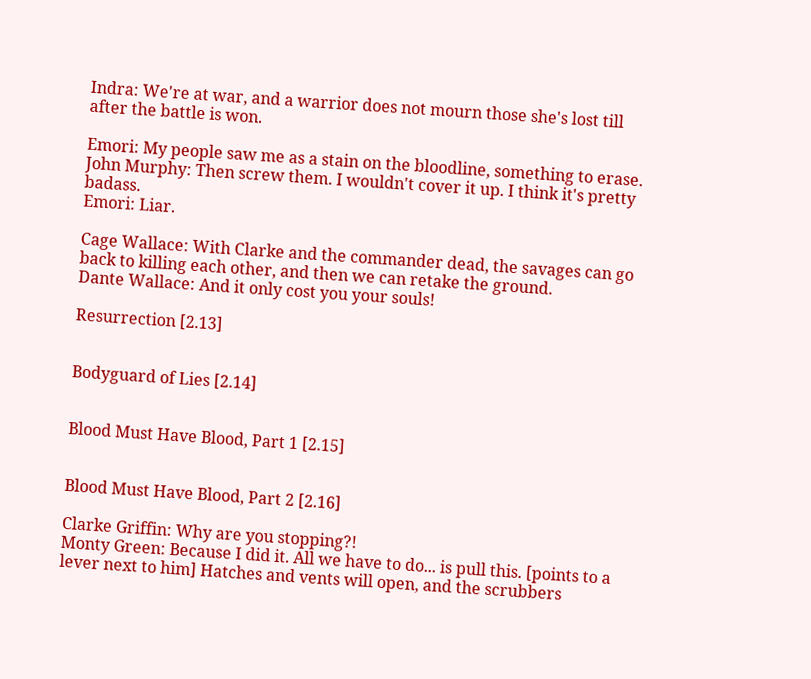Indra: We're at war, and a warrior does not mourn those she's lost till after the battle is won.

Emori: My people saw me as a stain on the bloodline, something to erase.
John Murphy: Then screw them. I wouldn't cover it up. I think it's pretty badass.
Emori: Liar.

Cage Wallace: With Clarke and the commander dead, the savages can go back to killing each other, and then we can retake the ground.
Dante Wallace: And it only cost you your souls!

Resurrection [2.13]


Bodyguard of Lies [2.14]


Blood Must Have Blood, Part 1 [2.15]


Blood Must Have Blood, Part 2 [2.16]

Clarke Griffin: Why are you stopping?!
Monty Green: Because I did it. All we have to do... is pull this. [points to a lever next to him] Hatches and vents will open, and the scrubbers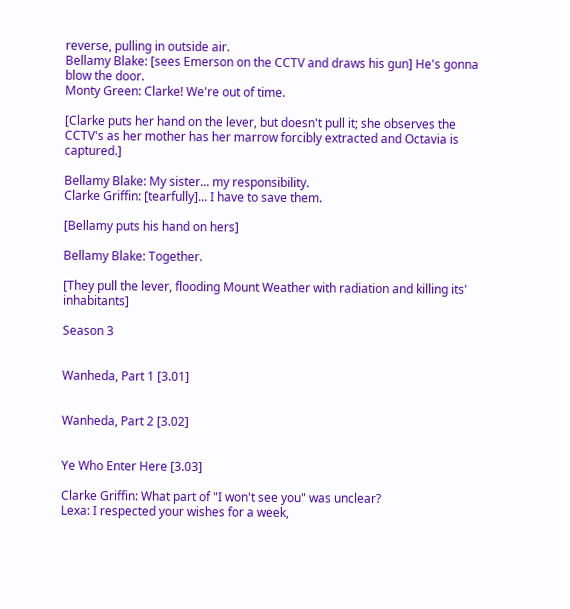reverse, pulling in outside air.
Bellamy Blake: [sees Emerson on the CCTV and draws his gun] He's gonna blow the door.
Monty Green: Clarke! We're out of time.

[Clarke puts her hand on the lever, but doesn't pull it; she observes the CCTV's as her mother has her marrow forcibly extracted and Octavia is captured.]

Bellamy Blake: My sister... my responsibility.
Clarke Griffin: [tearfully]... I have to save them.

[Bellamy puts his hand on hers]

Bellamy Blake: Together.

[They pull the lever, flooding Mount Weather with radiation and killing its' inhabitants]

Season 3


Wanheda, Part 1 [3.01]


Wanheda, Part 2 [3.02]


Ye Who Enter Here [3.03]

Clarke Griffin: What part of "I won't see you" was unclear?
Lexa: I respected your wishes for a week,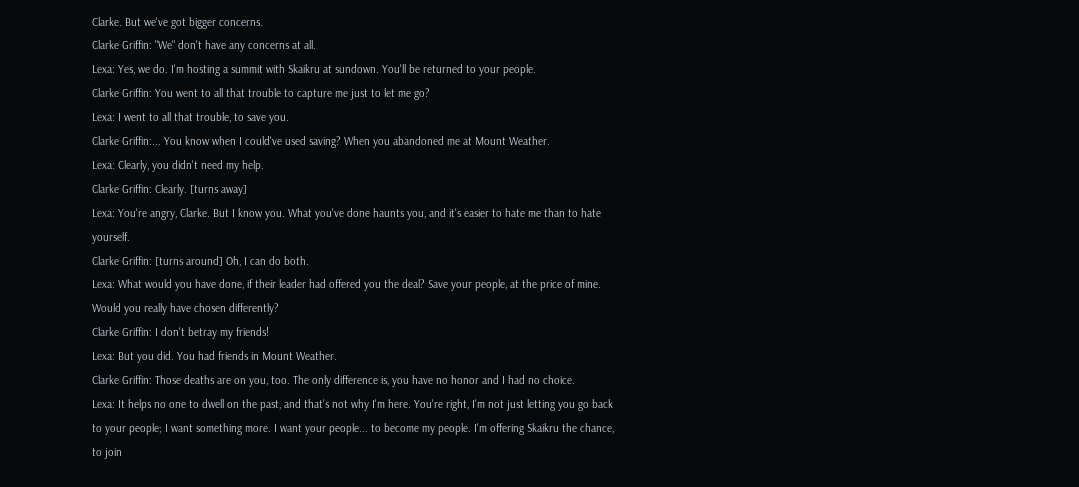Clarke. But we've got bigger concerns.
Clarke Griffin: "We" don't have any concerns at all.
Lexa: Yes, we do. I'm hosting a summit with Skaikru at sundown. You'll be returned to your people.
Clarke Griffin: You went to all that trouble to capture me just to let me go?
Lexa: I went to all that trouble, to save you.
Clarke Griffin:... You know when I could've used saving? When you abandoned me at Mount Weather.
Lexa: Clearly, you didn't need my help.
Clarke Griffin: Clearly. [turns away]
Lexa: You're angry, Clarke. But I know you. What you've done haunts you, and it's easier to hate me than to hate yourself.
Clarke Griffin: [turns around] Oh, I can do both.
Lexa: What would you have done, if their leader had offered you the deal? Save your people, at the price of mine. Would you really have chosen differently?
Clarke Griffin: I don't betray my friends!
Lexa: But you did. You had friends in Mount Weather.
Clarke Griffin: Those deaths are on you, too. The only difference is, you have no honor and I had no choice.
Lexa: It helps no one to dwell on the past, and that's not why I'm here. You're right, I'm not just letting you go back to your people; I want something more. I want your people... to become my people. I'm offering Skaikru the chance, to join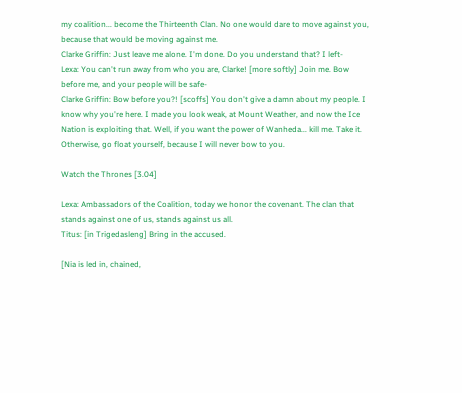my coalition... become the Thirteenth Clan. No one would dare to move against you, because that would be moving against me.
Clarke Griffin: Just leave me alone. I'm done. Do you understand that? I left-
Lexa: You can't run away from who you are, Clarke! [more softly] Join me. Bow before me, and your people will be safe-
Clarke Griffin: Bow before you?! [scoffs] You don't give a damn about my people. I know why you're here. I made you look weak, at Mount Weather, and now the Ice Nation is exploiting that. Well, if you want the power of Wanheda... kill me. Take it. Otherwise, go float yourself, because I will never bow to you.

Watch the Thrones [3.04]

Lexa: Ambassadors of the Coalition, today we honor the covenant. The clan that stands against one of us, stands against us all.
Titus: [in Trigedasleng] Bring in the accused.

[Nia is led in, chained,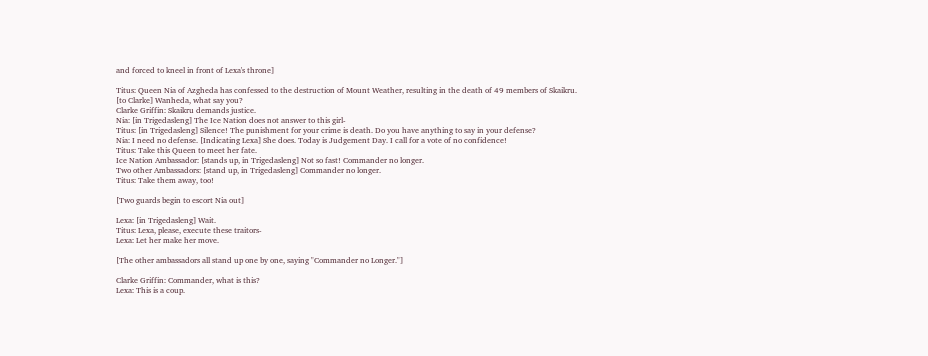and forced to kneel in front of Lexa's throne]

Titus: Queen Nia of Azgheda has confessed to the destruction of Mount Weather, resulting in the death of 49 members of Skaikru. [to Clarke] Wanheda, what say you?
Clarke Griffin: Skaikru demands justice.
Nia: [in Trigedasleng] The Ice Nation does not answer to this girl-
Titus: [in Trigedasleng] Silence! The punishment for your crime is death. Do you have anything to say in your defense?
Nia: I need no defense. [Indicating Lexa] She does. Today is Judgement Day. I call for a vote of no confidence!
Titus: Take this Queen to meet her fate.
Ice Nation Ambassador: [stands up, in Trigedasleng] Not so fast! Commander no longer.
Two other Ambassadors: [stand up, in Trigedasleng] Commander no longer.
Titus: Take them away, too!

[Two guards begin to escort Nia out]

Lexa: [in Trigedasleng] Wait.
Titus: Lexa, please, execute these traitors-
Lexa: Let her make her move.

[The other ambassadors all stand up one by one, saying "Commander no Longer."]

Clarke Griffin: Commander, what is this?
Lexa: This is a coup.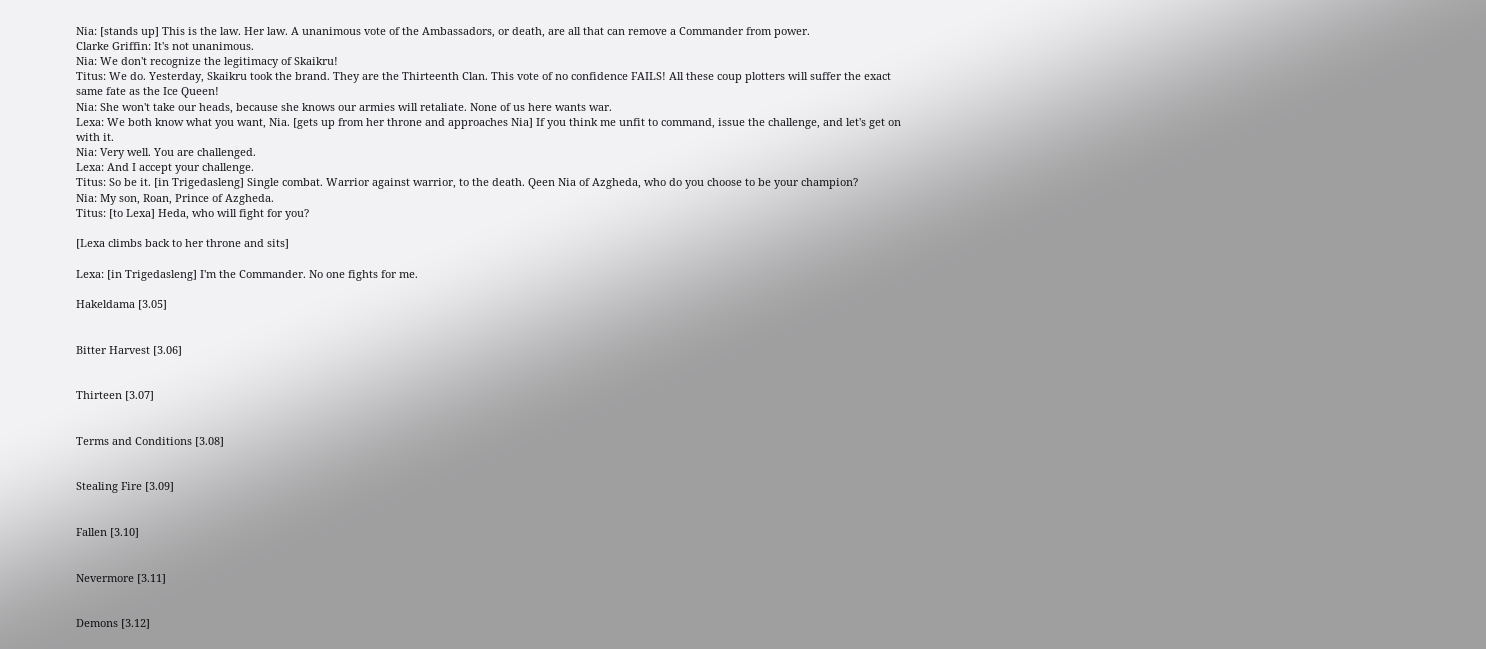Nia: [stands up] This is the law. Her law. A unanimous vote of the Ambassadors, or death, are all that can remove a Commander from power.
Clarke Griffin: It's not unanimous.
Nia: We don't recognize the legitimacy of Skaikru!
Titus: We do. Yesterday, Skaikru took the brand. They are the Thirteenth Clan. This vote of no confidence FAILS! All these coup plotters will suffer the exact same fate as the Ice Queen!
Nia: She won't take our heads, because she knows our armies will retaliate. None of us here wants war.
Lexa: We both know what you want, Nia. [gets up from her throne and approaches Nia] If you think me unfit to command, issue the challenge, and let's get on with it.
Nia: Very well. You are challenged.
Lexa: And I accept your challenge.
Titus: So be it. [in Trigedasleng] Single combat. Warrior against warrior, to the death. Qeen Nia of Azgheda, who do you choose to be your champion?
Nia: My son, Roan, Prince of Azgheda.
Titus: [to Lexa] Heda, who will fight for you?

[Lexa climbs back to her throne and sits]

Lexa: [in Trigedasleng] I'm the Commander. No one fights for me.

Hakeldama [3.05]


Bitter Harvest [3.06]


Thirteen [3.07]


Terms and Conditions [3.08]


Stealing Fire [3.09]


Fallen [3.10]


Nevermore [3.11]


Demons [3.12]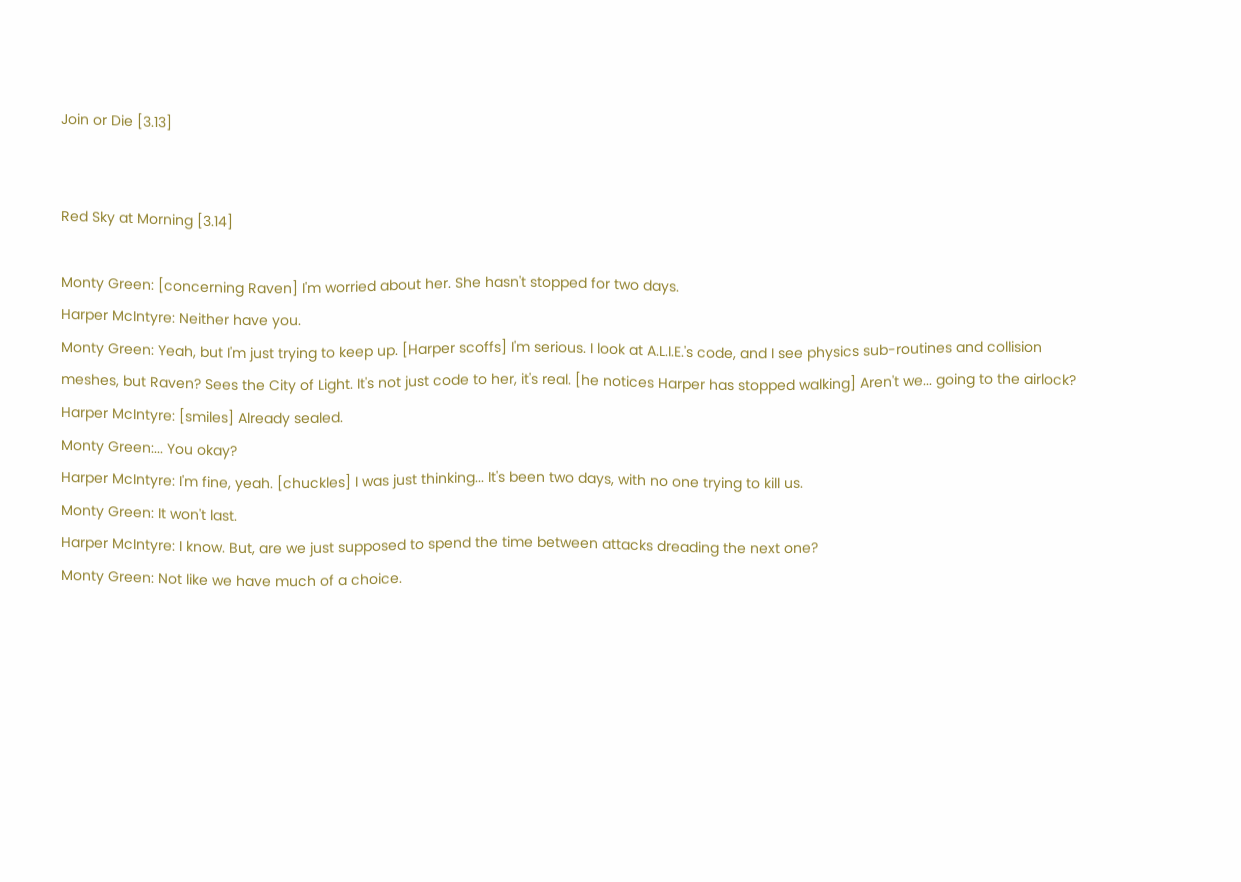Join or Die [3.13]


Red Sky at Morning [3.14]

Monty Green: [concerning Raven] I'm worried about her. She hasn't stopped for two days.
Harper McIntyre: Neither have you.
Monty Green: Yeah, but I'm just trying to keep up. [Harper scoffs] I'm serious. I look at A.L.I.E.'s code, and I see physics sub-routines and collision meshes, but Raven? Sees the City of Light. It's not just code to her, it's real. [he notices Harper has stopped walking] Aren't we... going to the airlock?
Harper McIntyre: [smiles] Already sealed.
Monty Green:... You okay?
Harper McIntyre: I'm fine, yeah. [chuckles] I was just thinking... It's been two days, with no one trying to kill us.
Monty Green: It won't last.
Harper McIntyre: I know. But, are we just supposed to spend the time between attacks dreading the next one?
Monty Green: Not like we have much of a choice.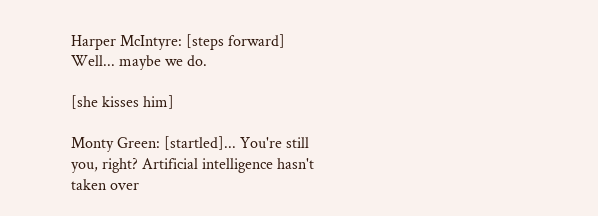Harper McIntyre: [steps forward] Well... maybe we do.

[she kisses him]

Monty Green: [startled]... You're still you, right? Artificial intelligence hasn't taken over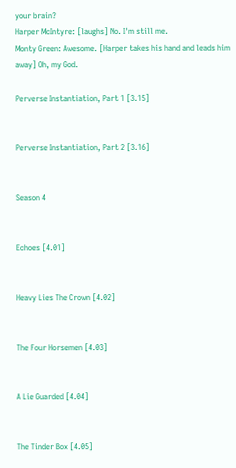your brain?
Harper McIntyre: [laughs] No. I'm still me.
Monty Green: Awesome. [Harper takes his hand and leads him away] Oh, my God.

Perverse Instantiation, Part 1 [3.15]


Perverse Instantiation, Part 2 [3.16]


Season 4


Echoes [4.01]


Heavy Lies The Crown [4.02]


The Four Horsemen [4.03]


A Lie Guarded [4.04]


The Tinder Box [4.05]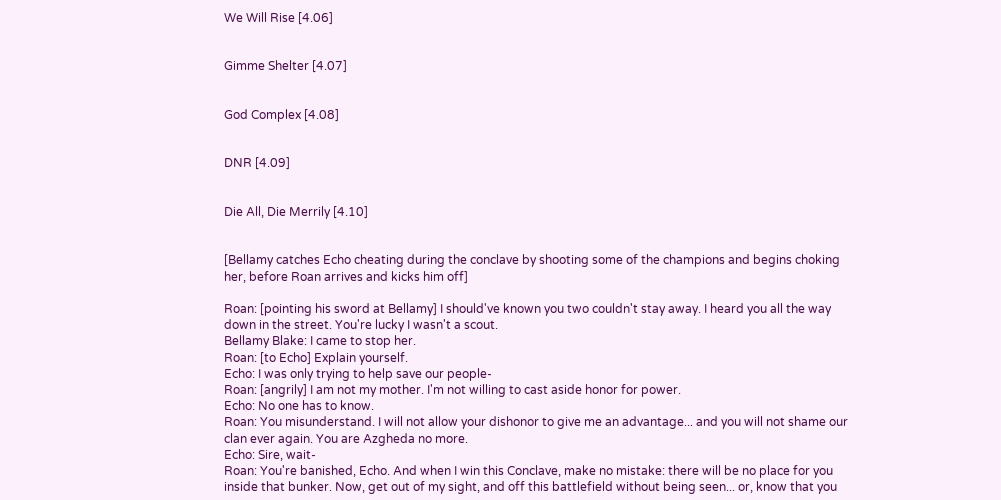We Will Rise [4.06]


Gimme Shelter [4.07]


God Complex [4.08]


DNR [4.09]


Die All, Die Merrily [4.10]


[Bellamy catches Echo cheating during the conclave by shooting some of the champions and begins choking her, before Roan arrives and kicks him off]

Roan: [pointing his sword at Bellamy] I should've known you two couldn't stay away. I heard you all the way down in the street. You're lucky I wasn't a scout.
Bellamy Blake: I came to stop her.
Roan: [to Echo] Explain yourself.
Echo: I was only trying to help save our people-
Roan: [angrily] I am not my mother. I'm not willing to cast aside honor for power.
Echo: No one has to know.
Roan: You misunderstand. I will not allow your dishonor to give me an advantage... and you will not shame our clan ever again. You are Azgheda no more.
Echo: Sire, wait-
Roan: You're banished, Echo. And when I win this Conclave, make no mistake: there will be no place for you inside that bunker. Now, get out of my sight, and off this battlefield without being seen... or, know that you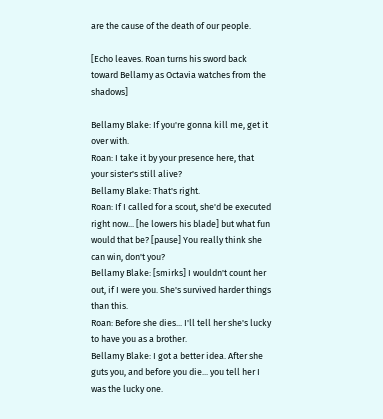are the cause of the death of our people.

[Echo leaves. Roan turns his sword back toward Bellamy as Octavia watches from the shadows]

Bellamy Blake: If you're gonna kill me, get it over with.
Roan: I take it by your presence here, that your sister's still alive?
Bellamy Blake: That's right.
Roan: If I called for a scout, she'd be executed right now... [he lowers his blade] but what fun would that be? [pause] You really think she can win, don't you?
Bellamy Blake: [smirks] I wouldn't count her out, if I were you. She's survived harder things than this.
Roan: Before she dies... I'll tell her she's lucky to have you as a brother.
Bellamy Blake: I got a better idea. After she guts you, and before you die... you tell her I was the lucky one.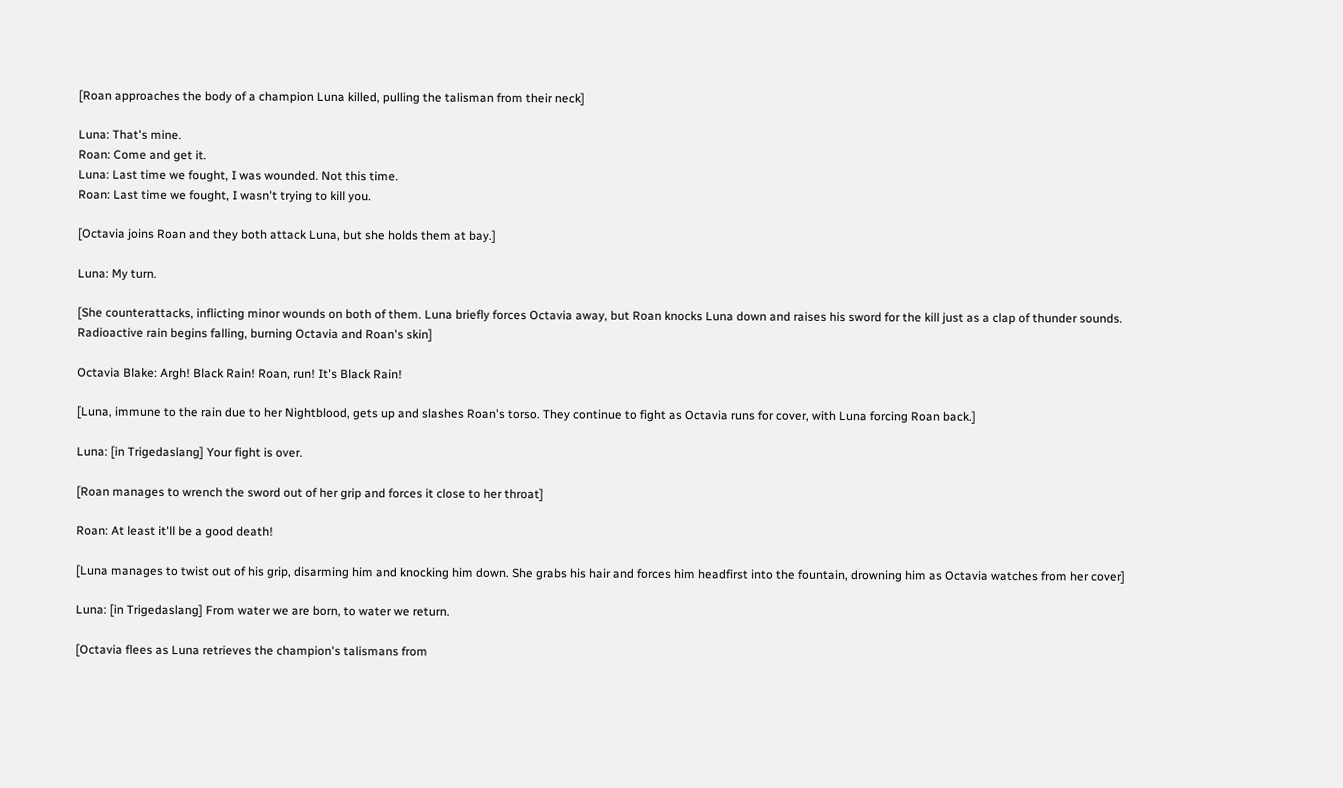[Roan approaches the body of a champion Luna killed, pulling the talisman from their neck]

Luna: That's mine.
Roan: Come and get it.
Luna: Last time we fought, I was wounded. Not this time.
Roan: Last time we fought, I wasn't trying to kill you.

[Octavia joins Roan and they both attack Luna, but she holds them at bay.]

Luna: My turn.

[She counterattacks, inflicting minor wounds on both of them. Luna briefly forces Octavia away, but Roan knocks Luna down and raises his sword for the kill just as a clap of thunder sounds. Radioactive rain begins falling, burning Octavia and Roan's skin]

Octavia Blake: Argh! Black Rain! Roan, run! It's Black Rain!

[Luna, immune to the rain due to her Nightblood, gets up and slashes Roan's torso. They continue to fight as Octavia runs for cover, with Luna forcing Roan back.]

Luna: [in Trigedaslang] Your fight is over.

[Roan manages to wrench the sword out of her grip and forces it close to her throat]

Roan: At least it'll be a good death!

[Luna manages to twist out of his grip, disarming him and knocking him down. She grabs his hair and forces him headfirst into the fountain, drowning him as Octavia watches from her cover]

Luna: [in Trigedaslang] From water we are born, to water we return.

[Octavia flees as Luna retrieves the champion's talismans from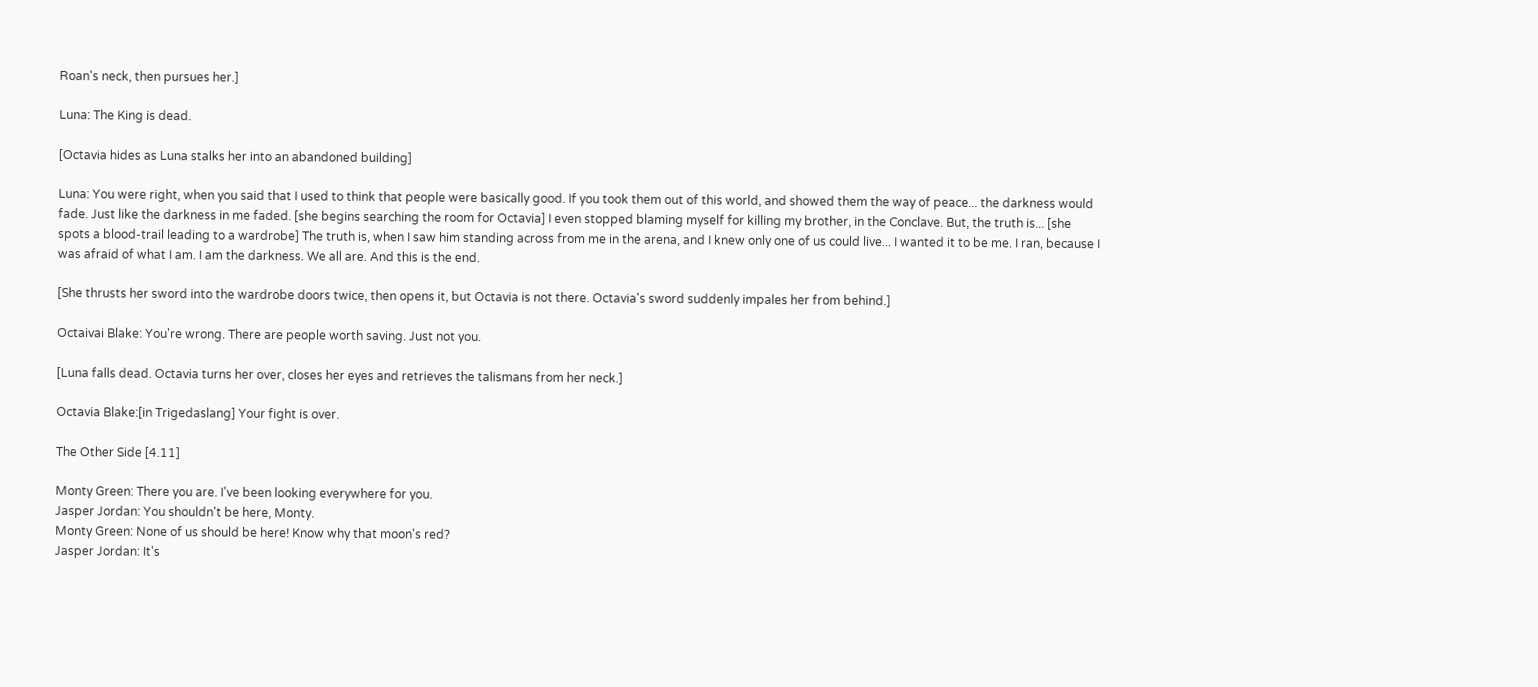Roan's neck, then pursues her.]

Luna: The King is dead.

[Octavia hides as Luna stalks her into an abandoned building]

Luna: You were right, when you said that I used to think that people were basically good. If you took them out of this world, and showed them the way of peace... the darkness would fade. Just like the darkness in me faded. [she begins searching the room for Octavia] I even stopped blaming myself for killing my brother, in the Conclave. But, the truth is... [she spots a blood-trail leading to a wardrobe] The truth is, when I saw him standing across from me in the arena, and I knew only one of us could live... I wanted it to be me. I ran, because I was afraid of what I am. I am the darkness. We all are. And this is the end.

[She thrusts her sword into the wardrobe doors twice, then opens it, but Octavia is not there. Octavia's sword suddenly impales her from behind.]

Octaivai Blake: You're wrong. There are people worth saving. Just not you.

[Luna falls dead. Octavia turns her over, closes her eyes and retrieves the talismans from her neck.]

Octavia Blake:[in Trigedaslang] Your fight is over.

The Other Side [4.11]

Monty Green: There you are. I've been looking everywhere for you.
Jasper Jordan: You shouldn't be here, Monty.
Monty Green: None of us should be here! Know why that moon's red?
Jasper Jordan: It's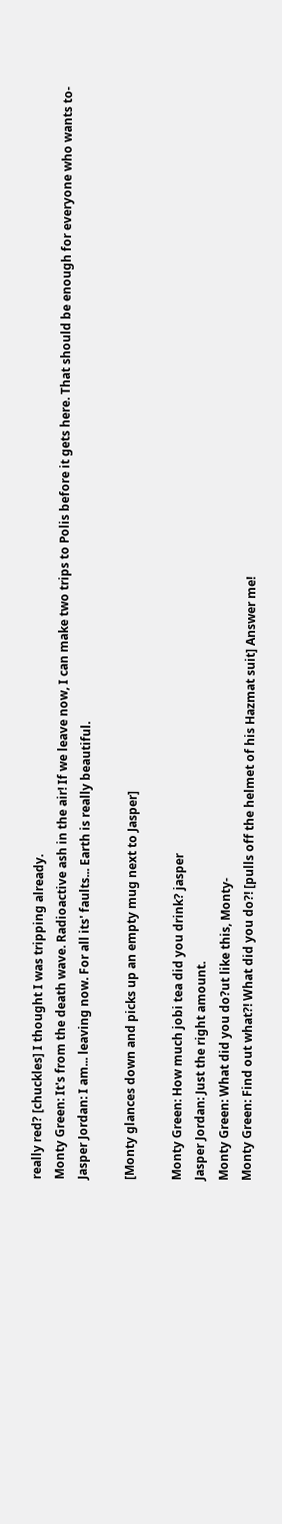really red? [chuckles] I thought I was tripping already.
Monty Green: It's from the death wave. Radioactive ash in the air! If we leave now, I can make two trips to Polis before it gets here. That should be enough for everyone who wants to-
Jasper Jordan: I am... leaving now. For all its' faults... Earth is really beautiful.

[Monty glances down and picks up an empty mug next to Jasper]

Monty Green: How much jobi tea did you drink? jasper
Jasper Jordan: Just the right amount.
Monty Green: What did you do?ut like this, Monty-
Monty Green: Find out what?! What did you do?! [pulls off the helmet of his Hazmat suit] Answer me!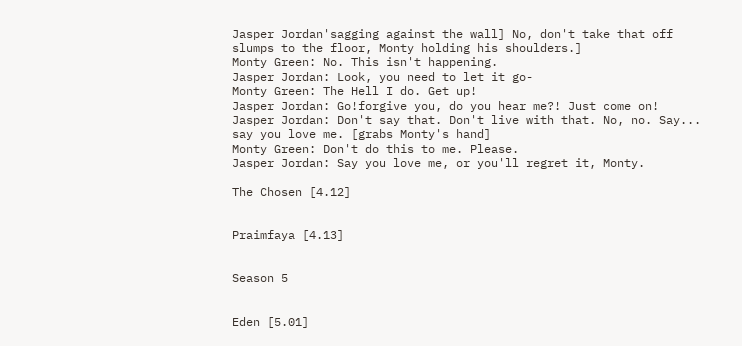Jasper Jordan'sagging against the wall] No, don't take that off slumps to the floor, Monty holding his shoulders.]
Monty Green: No. This isn't happening.
Jasper Jordan: Look, you need to let it go-
Monty Green: The Hell I do. Get up!
Jasper Jordan: Go!forgive you, do you hear me?! Just come on!
Jasper Jordan: Don't say that. Don't live with that. No, no. Say... say you love me. [grabs Monty's hand]
Monty Green: Don't do this to me. Please.
Jasper Jordan: Say you love me, or you'll regret it, Monty.

The Chosen [4.12]


Praimfaya [4.13]


Season 5


Eden [5.01]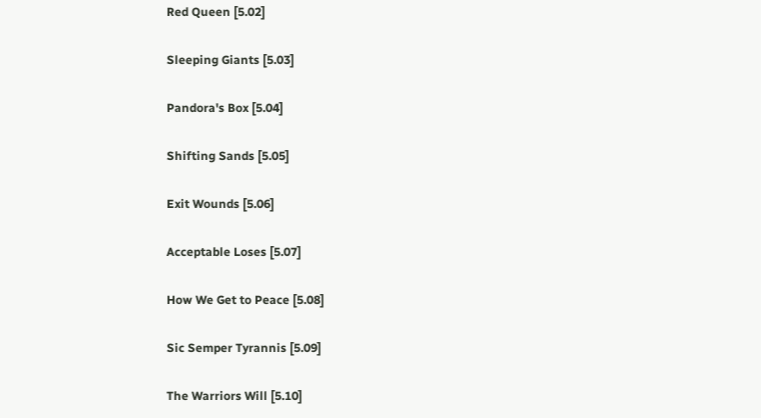Red Queen [5.02]


Sleeping Giants [5.03]


Pandora's Box [5.04]


Shifting Sands [5.05]


Exit Wounds [5.06]


Acceptable Loses [5.07]


How We Get to Peace [5.08]


Sic Semper Tyrannis [5.09]


The Warriors Will [5.10]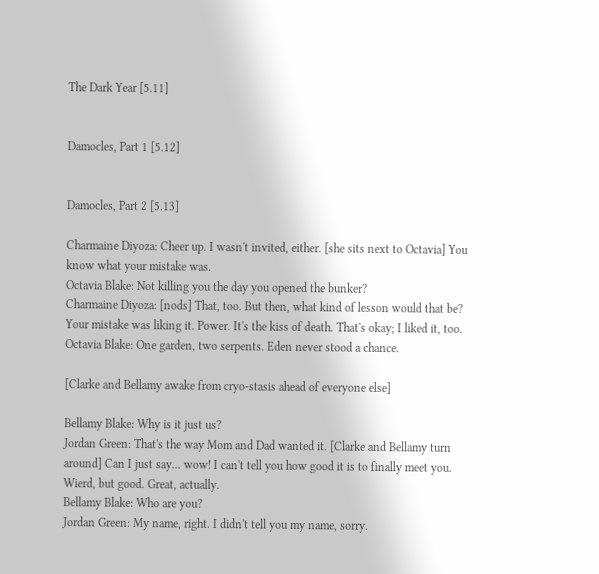The Dark Year [5.11]


Damocles, Part 1 [5.12]


Damocles, Part 2 [5.13]

Charmaine Diyoza: Cheer up. I wasn't invited, either. [she sits next to Octavia] You know what your mistake was.
Octavia Blake: Not killing you the day you opened the bunker?
Charmaine Diyoza: [nods] That, too. But then, what kind of lesson would that be? Your mistake was liking it. Power. It's the kiss of death. That's okay; I liked it, too.
Octavia Blake: One garden, two serpents. Eden never stood a chance.

[Clarke and Bellamy awake from cryo-stasis ahead of everyone else]

Bellamy Blake: Why is it just us?
Jordan Green: That's the way Mom and Dad wanted it. [Clarke and Bellamy turn around] Can I just say... wow! I can't tell you how good it is to finally meet you. Wierd, but good. Great, actually.
Bellamy Blake: Who are you?
Jordan Green: My name, right. I didn't tell you my name, sorry.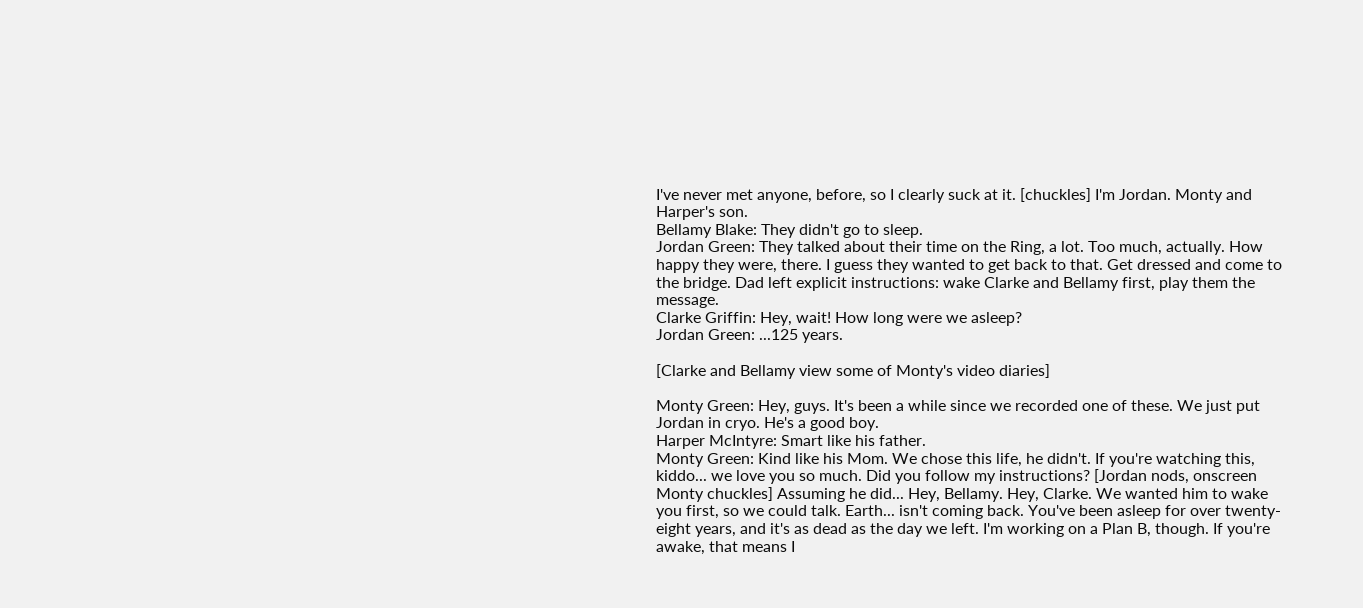I've never met anyone, before, so I clearly suck at it. [chuckles] I'm Jordan. Monty and Harper's son.
Bellamy Blake: They didn't go to sleep.
Jordan Green: They talked about their time on the Ring, a lot. Too much, actually. How happy they were, there. I guess they wanted to get back to that. Get dressed and come to the bridge. Dad left explicit instructions: wake Clarke and Bellamy first, play them the message.
Clarke Griffin: Hey, wait! How long were we asleep?
Jordan Green: ...125 years.

[Clarke and Bellamy view some of Monty's video diaries]

Monty Green: Hey, guys. It's been a while since we recorded one of these. We just put Jordan in cryo. He's a good boy.
Harper McIntyre: Smart like his father.
Monty Green: Kind like his Mom. We chose this life, he didn't. If you're watching this, kiddo... we love you so much. Did you follow my instructions? [Jordan nods, onscreen Monty chuckles] Assuming he did... Hey, Bellamy. Hey, Clarke. We wanted him to wake you first, so we could talk. Earth... isn't coming back. You've been asleep for over twenty-eight years, and it's as dead as the day we left. I'm working on a Plan B, though. If you're awake, that means I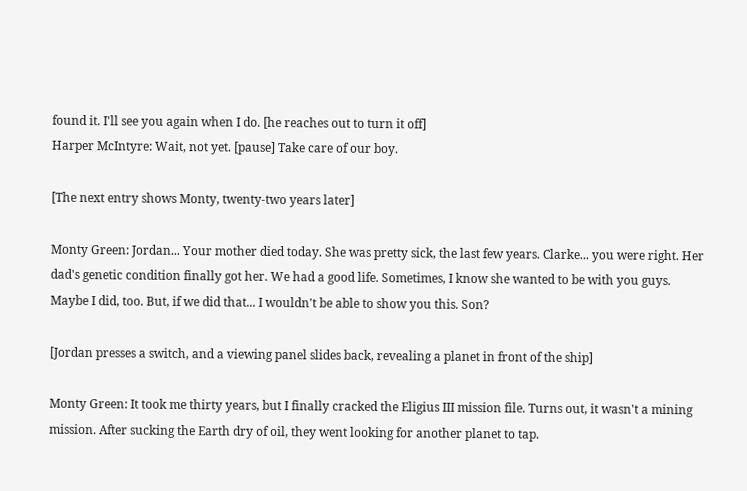found it. I'll see you again when I do. [he reaches out to turn it off]
Harper McIntyre: Wait, not yet. [pause] Take care of our boy.

[The next entry shows Monty, twenty-two years later]

Monty Green: Jordan... Your mother died today. She was pretty sick, the last few years. Clarke... you were right. Her dad's genetic condition finally got her. We had a good life. Sometimes, I know she wanted to be with you guys. Maybe I did, too. But, if we did that... I wouldn't be able to show you this. Son?

[Jordan presses a switch, and a viewing panel slides back, revealing a planet in front of the ship]

Monty Green: It took me thirty years, but I finally cracked the Eligius III mission file. Turns out, it wasn't a mining mission. After sucking the Earth dry of oil, they went looking for another planet to tap.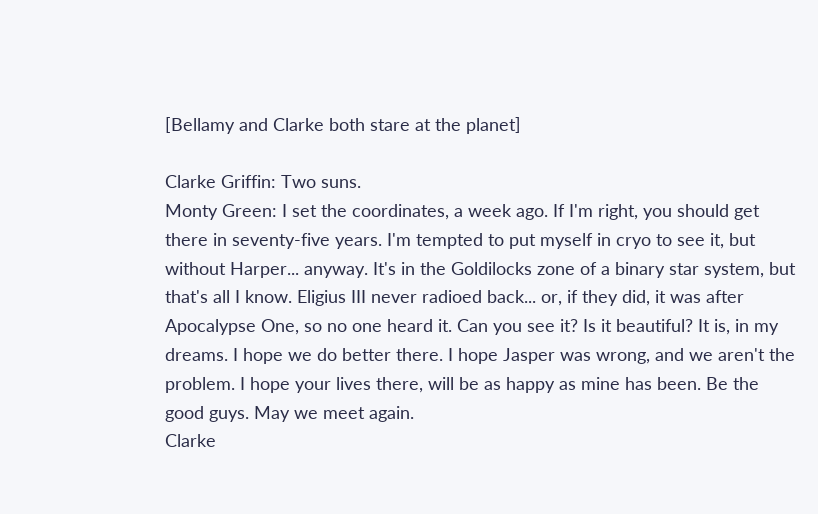[Bellamy and Clarke both stare at the planet]

Clarke Griffin: Two suns.
Monty Green: I set the coordinates, a week ago. If I'm right, you should get there in seventy-five years. I'm tempted to put myself in cryo to see it, but without Harper... anyway. It's in the Goldilocks zone of a binary star system, but that's all I know. Eligius III never radioed back... or, if they did, it was after Apocalypse One, so no one heard it. Can you see it? Is it beautiful? It is, in my dreams. I hope we do better there. I hope Jasper was wrong, and we aren't the problem. I hope your lives there, will be as happy as mine has been. Be the good guys. May we meet again.
Clarke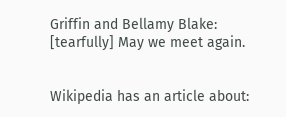Griffin and Bellamy Blake: [tearfully] May we meet again.


Wikipedia has an article about: